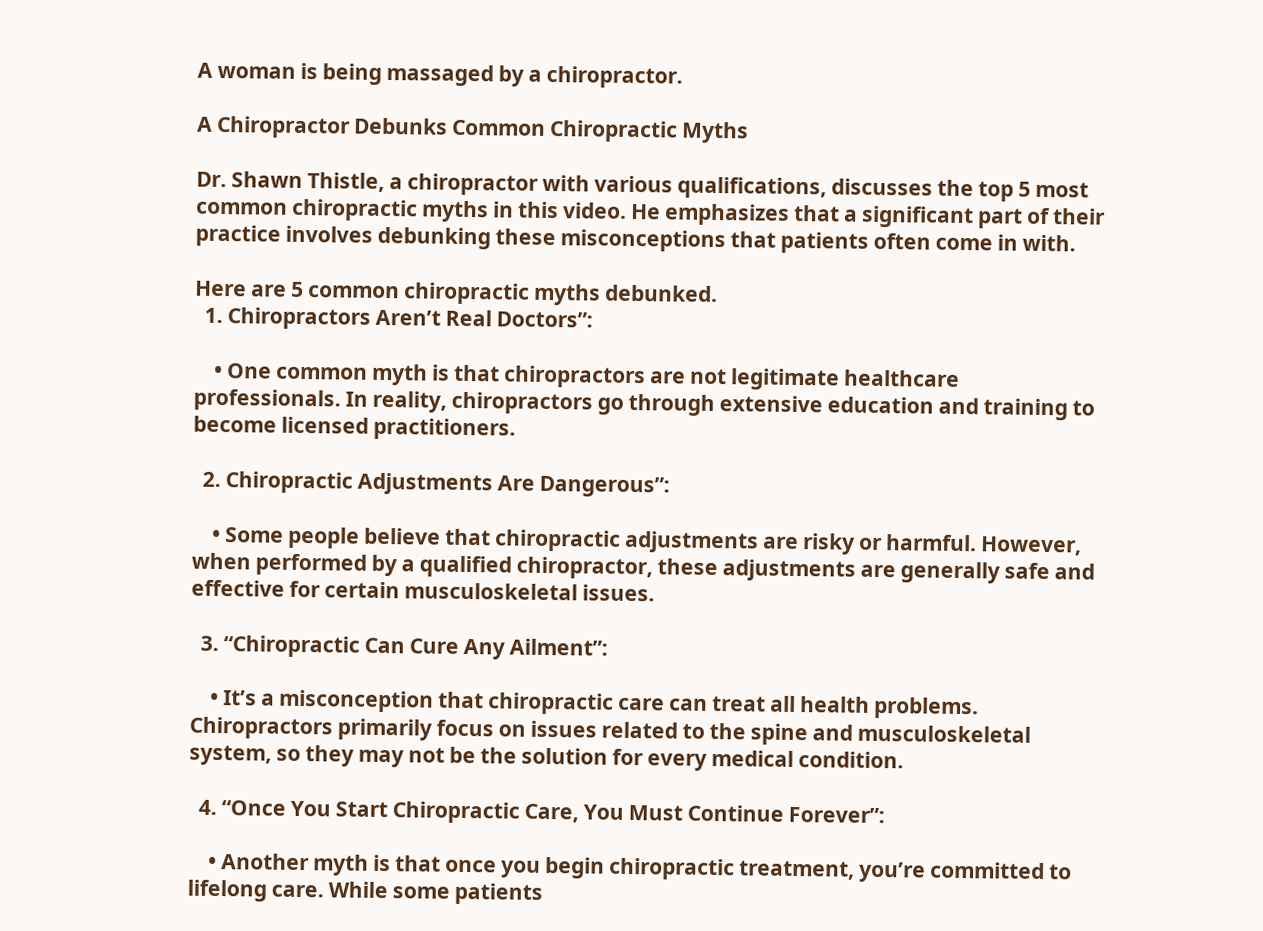A woman is being massaged by a chiropractor.

A Chiropractor Debunks Common Chiropractic Myths

Dr. Shawn Thistle, a chiropractor with various qualifications, discusses the top 5 most common chiropractic myths in this video. He emphasizes that a significant part of their practice involves debunking these misconceptions that patients often come in with.

Here are 5 common chiropractic myths debunked.
  1. Chiropractors Aren’t Real Doctors”:

    • One common myth is that chiropractors are not legitimate healthcare professionals. In reality, chiropractors go through extensive education and training to become licensed practitioners.

  2. Chiropractic Adjustments Are Dangerous”:

    • Some people believe that chiropractic adjustments are risky or harmful. However, when performed by a qualified chiropractor, these adjustments are generally safe and effective for certain musculoskeletal issues.

  3. “Chiropractic Can Cure Any Ailment”:

    • It’s a misconception that chiropractic care can treat all health problems. Chiropractors primarily focus on issues related to the spine and musculoskeletal system, so they may not be the solution for every medical condition.

  4. “Once You Start Chiropractic Care, You Must Continue Forever”:

    • Another myth is that once you begin chiropractic treatment, you’re committed to lifelong care. While some patients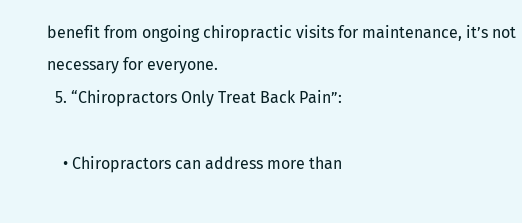benefit from ongoing chiropractic visits for maintenance, it’s not necessary for everyone.
  5. “Chiropractors Only Treat Back Pain”:

    • Chiropractors can address more than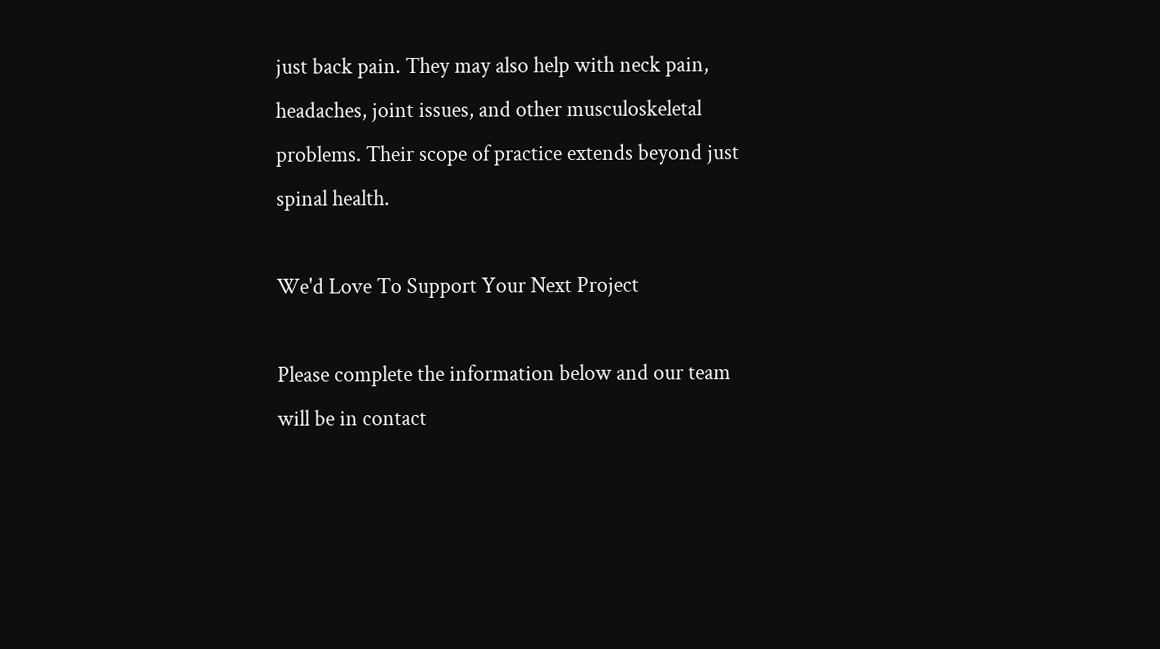just back pain. They may also help with neck pain, headaches, joint issues, and other musculoskeletal problems. Their scope of practice extends beyond just spinal health.

We'd Love To Support Your Next Project

Please complete the information below and our team will be in contact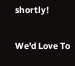shortly!

We'd Love To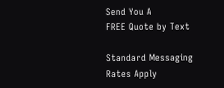Send You A
FREE Quote by Text

Standard Messaging Rates Apply